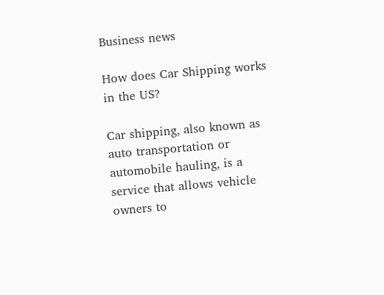Business news

How does Car Shipping works in the US?

Car shipping, also known as auto transportation or automobile hauling, is a service that allows vehicle owners to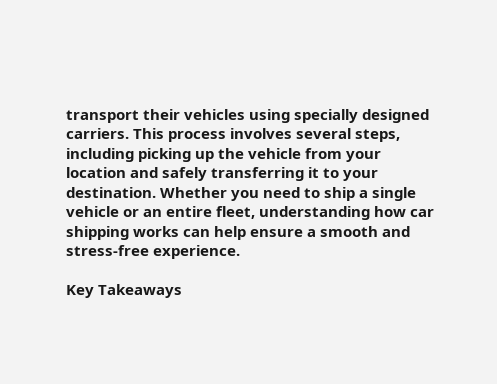transport their vehicles using specially designed carriers. This process involves several steps, including picking up the vehicle from your location and safely transferring it to your destination. Whether you need to ship a single vehicle or an entire fleet, understanding how car shipping works can help ensure a smooth and stress-free experience.

Key Takeaways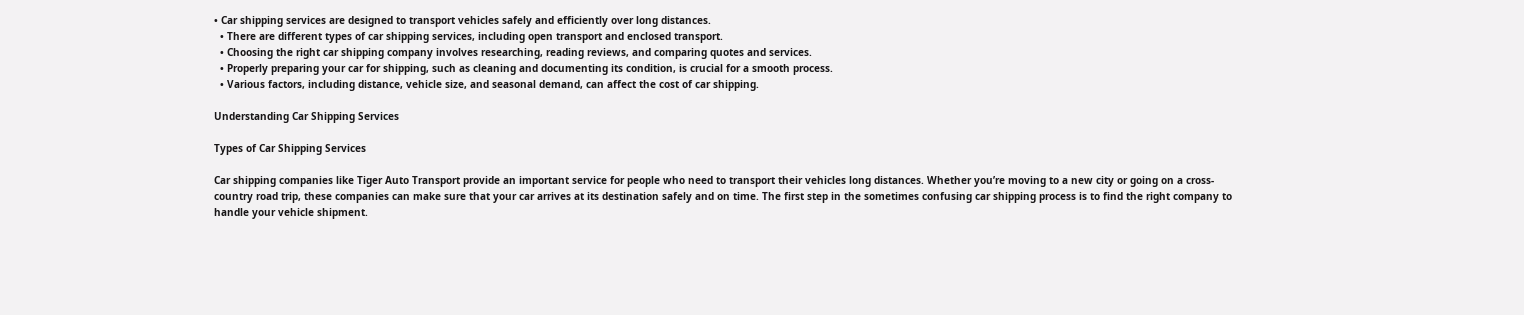• Car shipping services are designed to transport vehicles safely and efficiently over long distances.
  • There are different types of car shipping services, including open transport and enclosed transport.
  • Choosing the right car shipping company involves researching, reading reviews, and comparing quotes and services.
  • Properly preparing your car for shipping, such as cleaning and documenting its condition, is crucial for a smooth process.
  • Various factors, including distance, vehicle size, and seasonal demand, can affect the cost of car shipping.

Understanding Car Shipping Services

Types of Car Shipping Services

Car shipping companies like Tiger Auto Transport provide an important service for people who need to transport their vehicles long distances. Whether you’re moving to a new city or going on a cross-country road trip, these companies can make sure that your car arrives at its destination safely and on time. The first step in the sometimes confusing car shipping process is to find the right company to handle your vehicle shipment.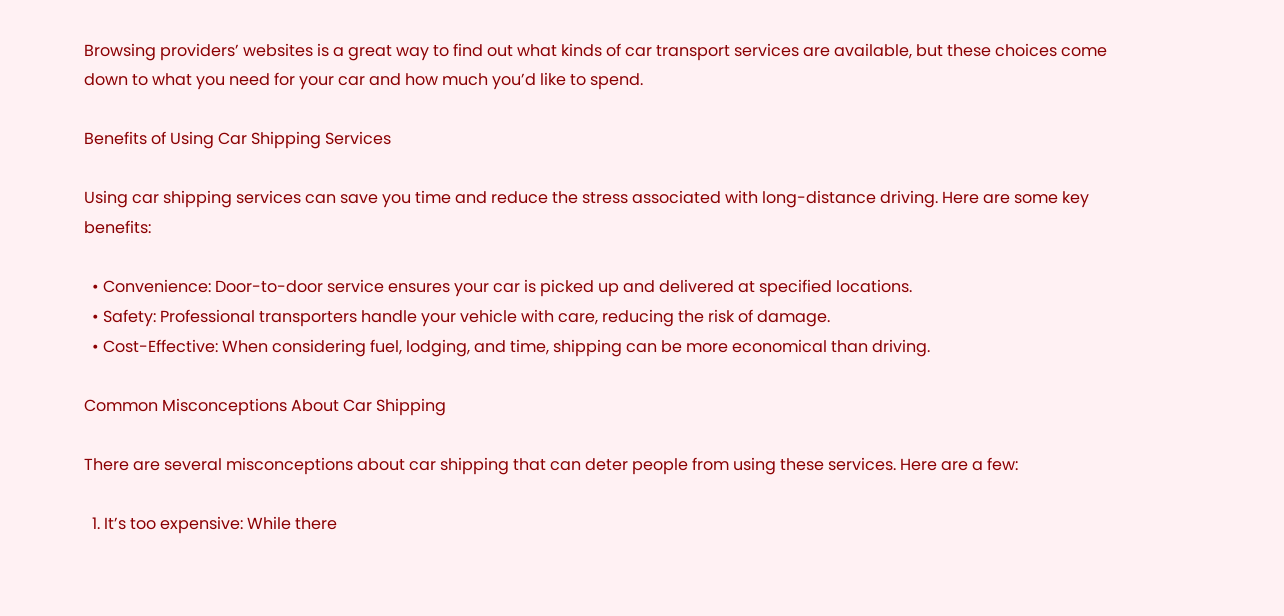Browsing providers’ websites is a great way to find out what kinds of car transport services are available, but these choices come down to what you need for your car and how much you’d like to spend.

Benefits of Using Car Shipping Services

Using car shipping services can save you time and reduce the stress associated with long-distance driving. Here are some key benefits:

  • Convenience: Door-to-door service ensures your car is picked up and delivered at specified locations.
  • Safety: Professional transporters handle your vehicle with care, reducing the risk of damage.
  • Cost-Effective: When considering fuel, lodging, and time, shipping can be more economical than driving.

Common Misconceptions About Car Shipping

There are several misconceptions about car shipping that can deter people from using these services. Here are a few:

  1. It’s too expensive: While there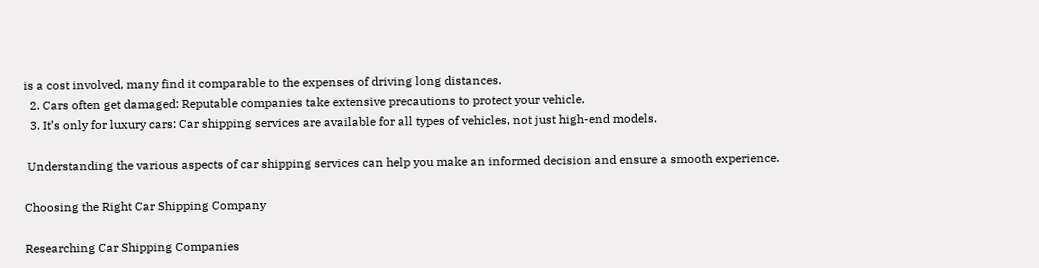is a cost involved, many find it comparable to the expenses of driving long distances.
  2. Cars often get damaged: Reputable companies take extensive precautions to protect your vehicle.
  3. It’s only for luxury cars: Car shipping services are available for all types of vehicles, not just high-end models.

 Understanding the various aspects of car shipping services can help you make an informed decision and ensure a smooth experience.

Choosing the Right Car Shipping Company

Researching Car Shipping Companies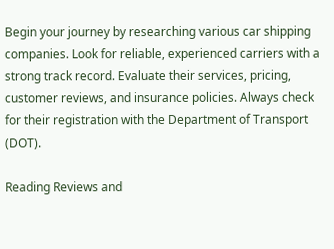Begin your journey by researching various car shipping companies. Look for reliable, experienced carriers with a strong track record. Evaluate their services, pricing, customer reviews, and insurance policies. Always check for their registration with the Department of Transport (DOT).

Reading Reviews and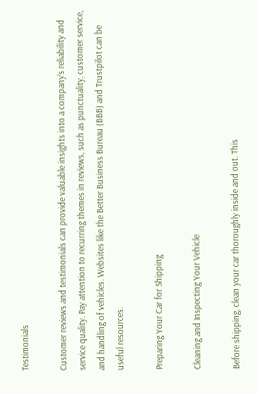Testimonials

Customer reviews and testimonials can provide valuable insights into a company’s reliability and service quality. Pay attention to recurring themes in reviews, such as punctuality, customer service, and handling of vehicles. Websites like the Better Business Bureau (BBB) and Trustpilot can be useful resources.

Preparing Your Car for Shipping

Cleaning and Inspecting Your Vehicle

Before shipping, clean your car thoroughly inside and out. This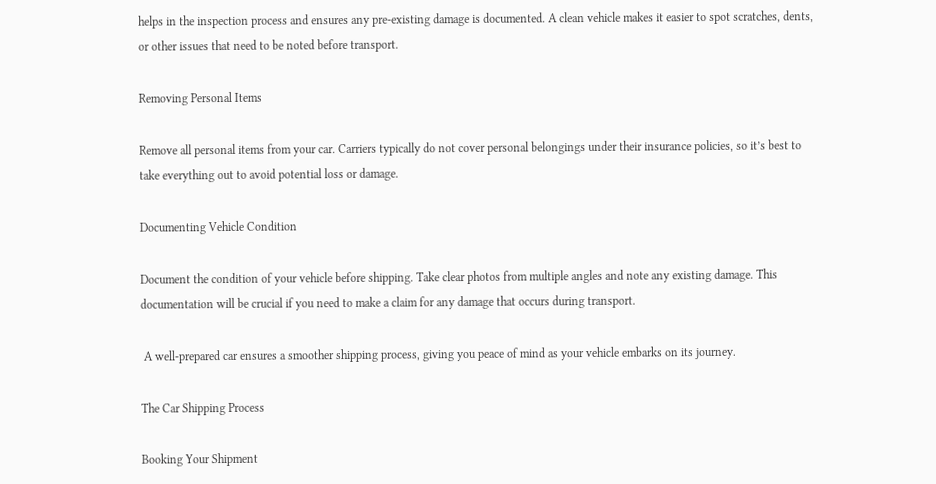helps in the inspection process and ensures any pre-existing damage is documented. A clean vehicle makes it easier to spot scratches, dents, or other issues that need to be noted before transport.

Removing Personal Items

Remove all personal items from your car. Carriers typically do not cover personal belongings under their insurance policies, so it’s best to take everything out to avoid potential loss or damage.

Documenting Vehicle Condition

Document the condition of your vehicle before shipping. Take clear photos from multiple angles and note any existing damage. This documentation will be crucial if you need to make a claim for any damage that occurs during transport.

 A well-prepared car ensures a smoother shipping process, giving you peace of mind as your vehicle embarks on its journey.

The Car Shipping Process

Booking Your Shipment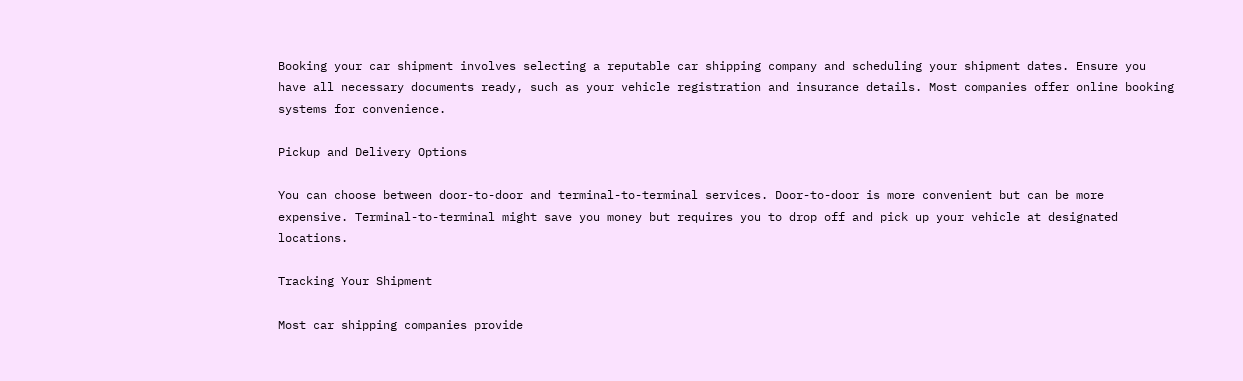Booking your car shipment involves selecting a reputable car shipping company and scheduling your shipment dates. Ensure you have all necessary documents ready, such as your vehicle registration and insurance details. Most companies offer online booking systems for convenience.

Pickup and Delivery Options

You can choose between door-to-door and terminal-to-terminal services. Door-to-door is more convenient but can be more expensive. Terminal-to-terminal might save you money but requires you to drop off and pick up your vehicle at designated locations.

Tracking Your Shipment

Most car shipping companies provide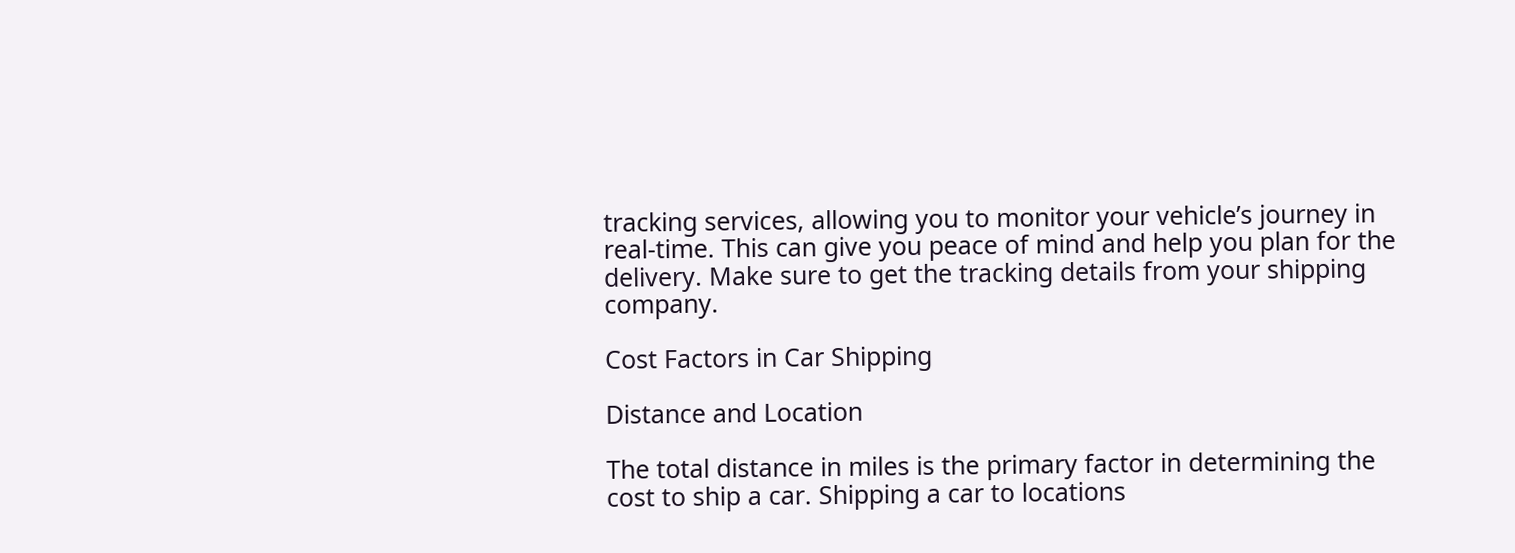tracking services, allowing you to monitor your vehicle’s journey in real-time. This can give you peace of mind and help you plan for the delivery. Make sure to get the tracking details from your shipping company.

Cost Factors in Car Shipping

Distance and Location

The total distance in miles is the primary factor in determining the cost to ship a car. Shipping a car to locations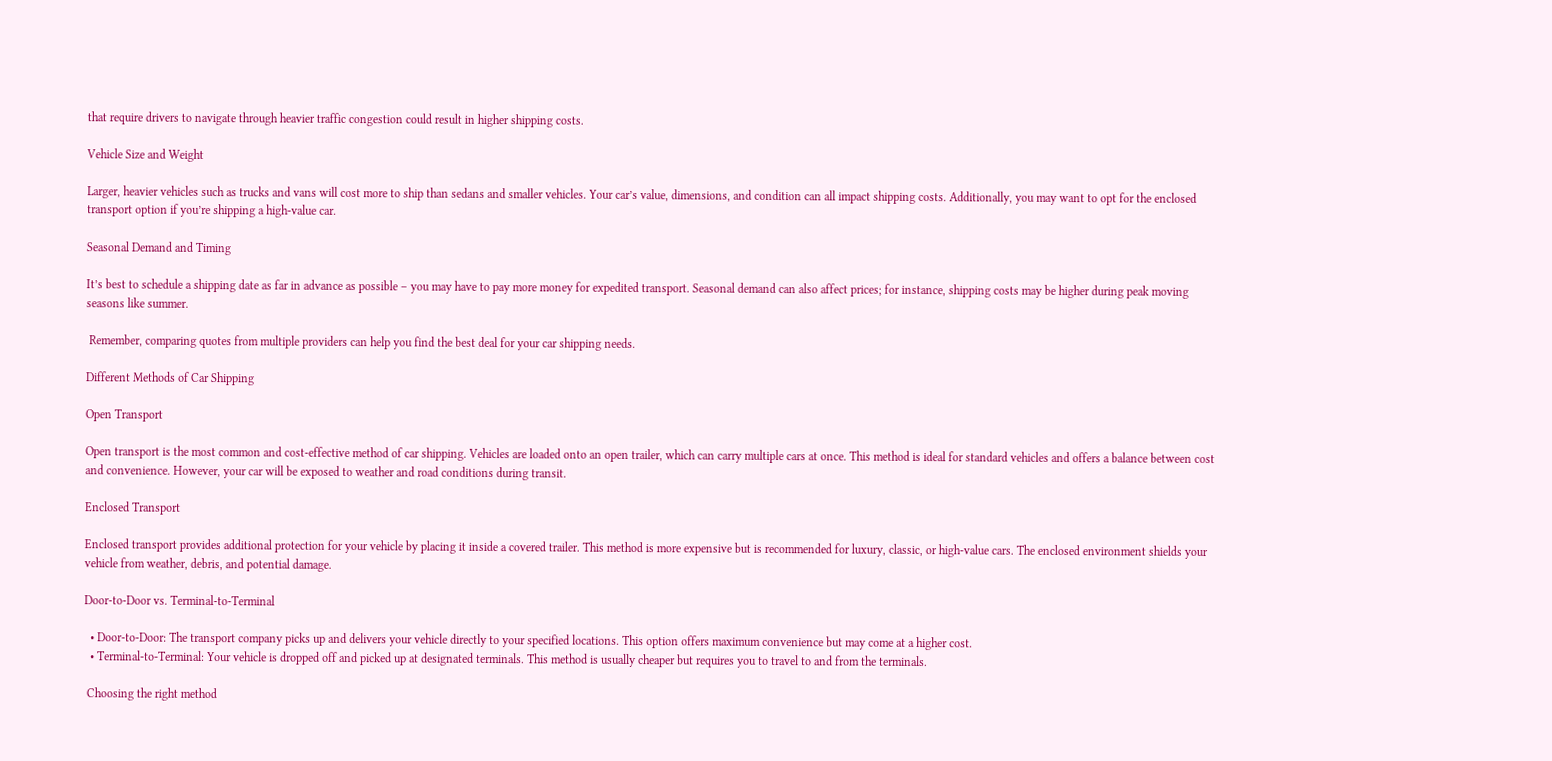that require drivers to navigate through heavier traffic congestion could result in higher shipping costs.

Vehicle Size and Weight

Larger, heavier vehicles such as trucks and vans will cost more to ship than sedans and smaller vehicles. Your car’s value, dimensions, and condition can all impact shipping costs. Additionally, you may want to opt for the enclosed transport option if you’re shipping a high-value car.

Seasonal Demand and Timing

It’s best to schedule a shipping date as far in advance as possible – you may have to pay more money for expedited transport. Seasonal demand can also affect prices; for instance, shipping costs may be higher during peak moving seasons like summer.

 Remember, comparing quotes from multiple providers can help you find the best deal for your car shipping needs.

Different Methods of Car Shipping

Open Transport

Open transport is the most common and cost-effective method of car shipping. Vehicles are loaded onto an open trailer, which can carry multiple cars at once. This method is ideal for standard vehicles and offers a balance between cost and convenience. However, your car will be exposed to weather and road conditions during transit.

Enclosed Transport

Enclosed transport provides additional protection for your vehicle by placing it inside a covered trailer. This method is more expensive but is recommended for luxury, classic, or high-value cars. The enclosed environment shields your vehicle from weather, debris, and potential damage.

Door-to-Door vs. Terminal-to-Terminal

  • Door-to-Door: The transport company picks up and delivers your vehicle directly to your specified locations. This option offers maximum convenience but may come at a higher cost.
  • Terminal-to-Terminal: Your vehicle is dropped off and picked up at designated terminals. This method is usually cheaper but requires you to travel to and from the terminals.

 Choosing the right method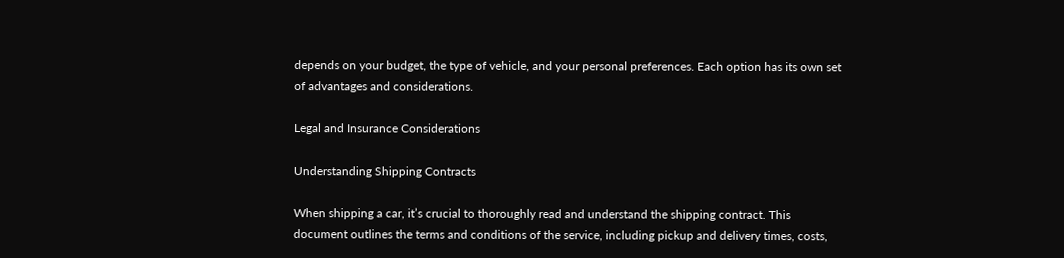depends on your budget, the type of vehicle, and your personal preferences. Each option has its own set of advantages and considerations.

Legal and Insurance Considerations

Understanding Shipping Contracts

When shipping a car, it’s crucial to thoroughly read and understand the shipping contract. This document outlines the terms and conditions of the service, including pickup and delivery times, costs,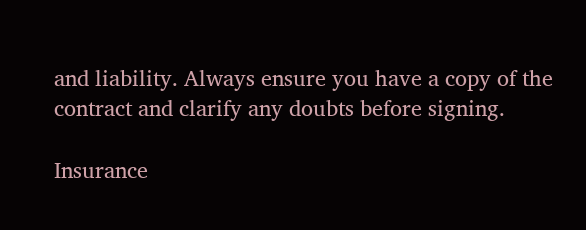and liability. Always ensure you have a copy of the contract and clarify any doubts before signing.

Insurance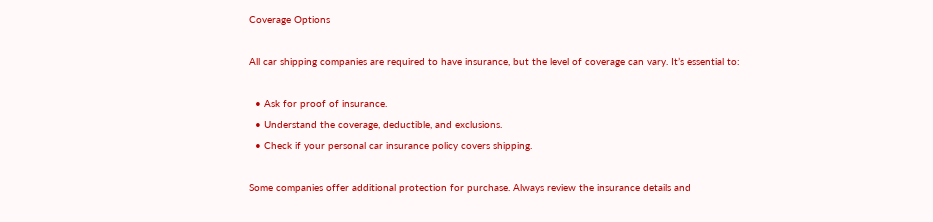Coverage Options

All car shipping companies are required to have insurance, but the level of coverage can vary. It’s essential to:

  • Ask for proof of insurance.
  • Understand the coverage, deductible, and exclusions.
  • Check if your personal car insurance policy covers shipping.

Some companies offer additional protection for purchase. Always review the insurance details and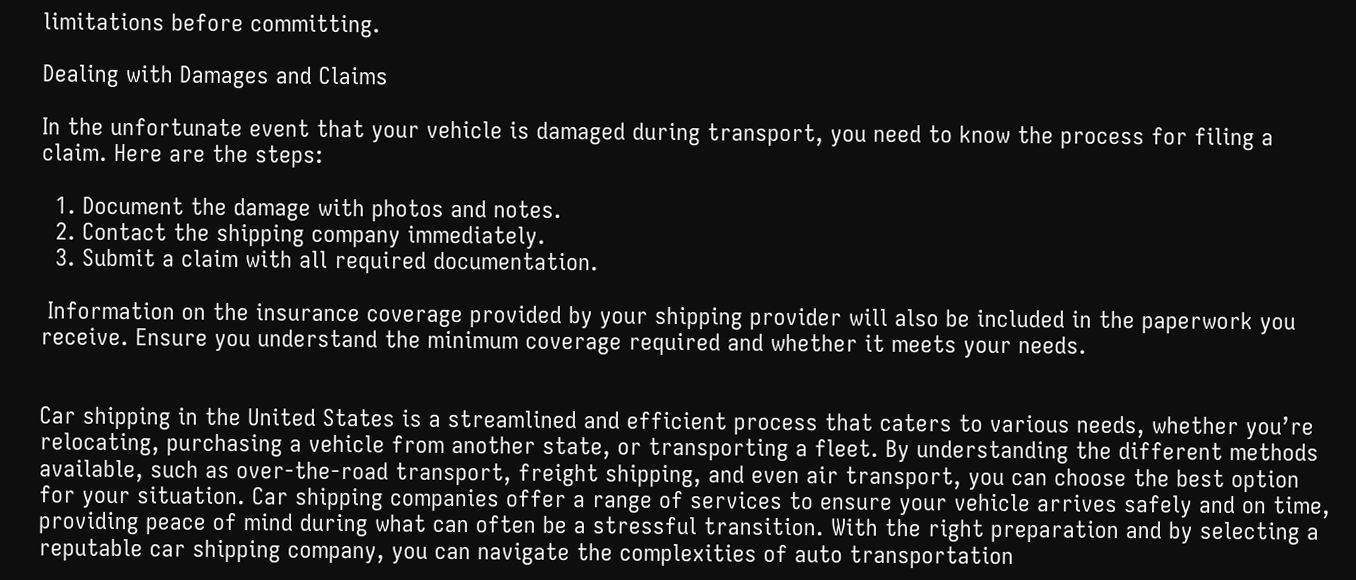limitations before committing.

Dealing with Damages and Claims

In the unfortunate event that your vehicle is damaged during transport, you need to know the process for filing a claim. Here are the steps:

  1. Document the damage with photos and notes.
  2. Contact the shipping company immediately.
  3. Submit a claim with all required documentation.

 Information on the insurance coverage provided by your shipping provider will also be included in the paperwork you receive. Ensure you understand the minimum coverage required and whether it meets your needs.


Car shipping in the United States is a streamlined and efficient process that caters to various needs, whether you’re relocating, purchasing a vehicle from another state, or transporting a fleet. By understanding the different methods available, such as over-the-road transport, freight shipping, and even air transport, you can choose the best option for your situation. Car shipping companies offer a range of services to ensure your vehicle arrives safely and on time, providing peace of mind during what can often be a stressful transition. With the right preparation and by selecting a reputable car shipping company, you can navigate the complexities of auto transportation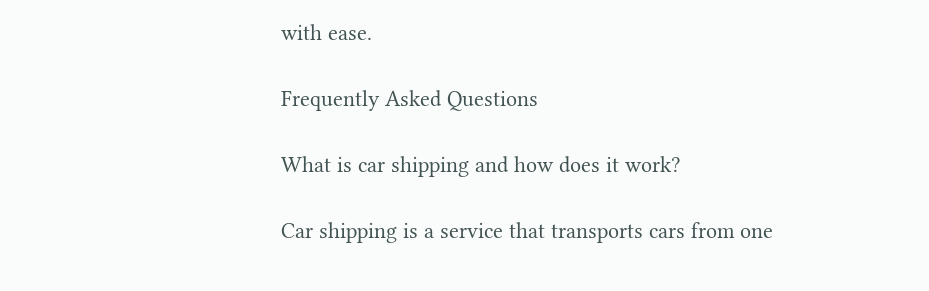with ease.

Frequently Asked Questions

What is car shipping and how does it work?

Car shipping is a service that transports cars from one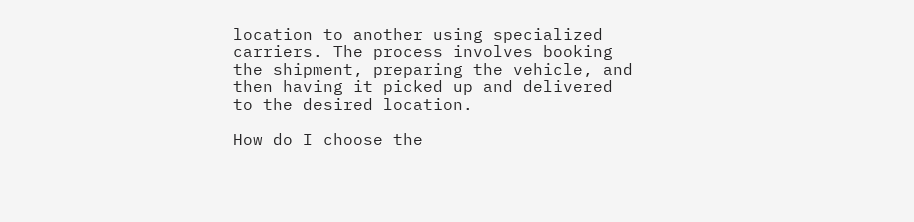location to another using specialized carriers. The process involves booking the shipment, preparing the vehicle, and then having it picked up and delivered to the desired location.

How do I choose the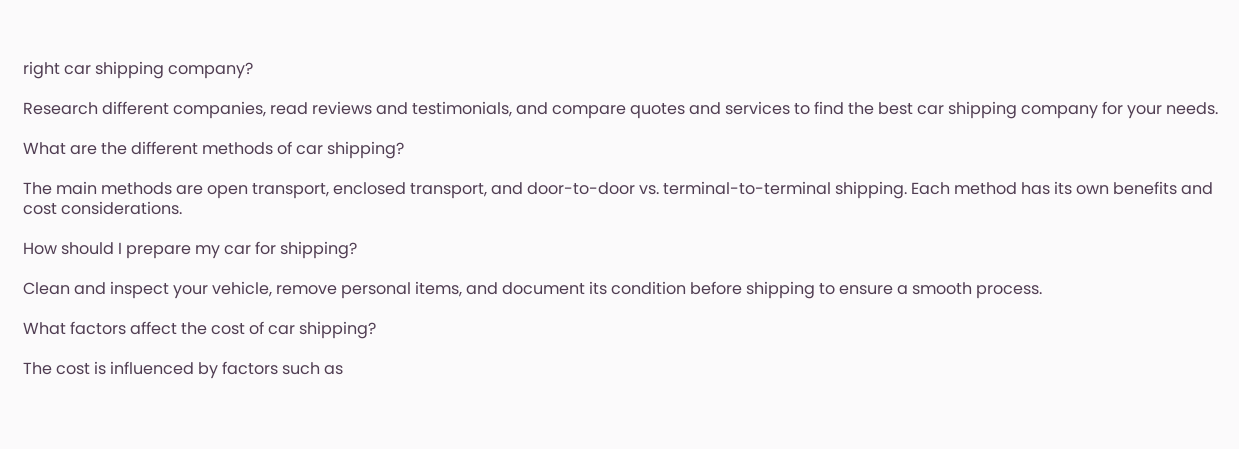right car shipping company?

Research different companies, read reviews and testimonials, and compare quotes and services to find the best car shipping company for your needs.

What are the different methods of car shipping?

The main methods are open transport, enclosed transport, and door-to-door vs. terminal-to-terminal shipping. Each method has its own benefits and cost considerations.

How should I prepare my car for shipping?

Clean and inspect your vehicle, remove personal items, and document its condition before shipping to ensure a smooth process.

What factors affect the cost of car shipping?

The cost is influenced by factors such as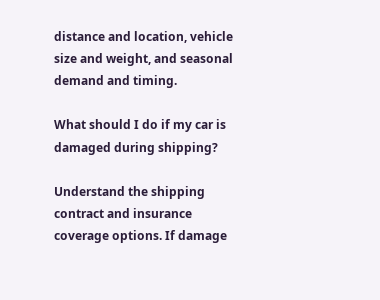distance and location, vehicle size and weight, and seasonal demand and timing.

What should I do if my car is damaged during shipping?

Understand the shipping contract and insurance coverage options. If damage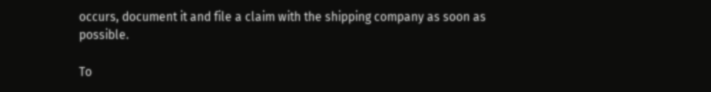occurs, document it and file a claim with the shipping company as soon as possible.

To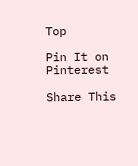Top

Pin It on Pinterest

Share This